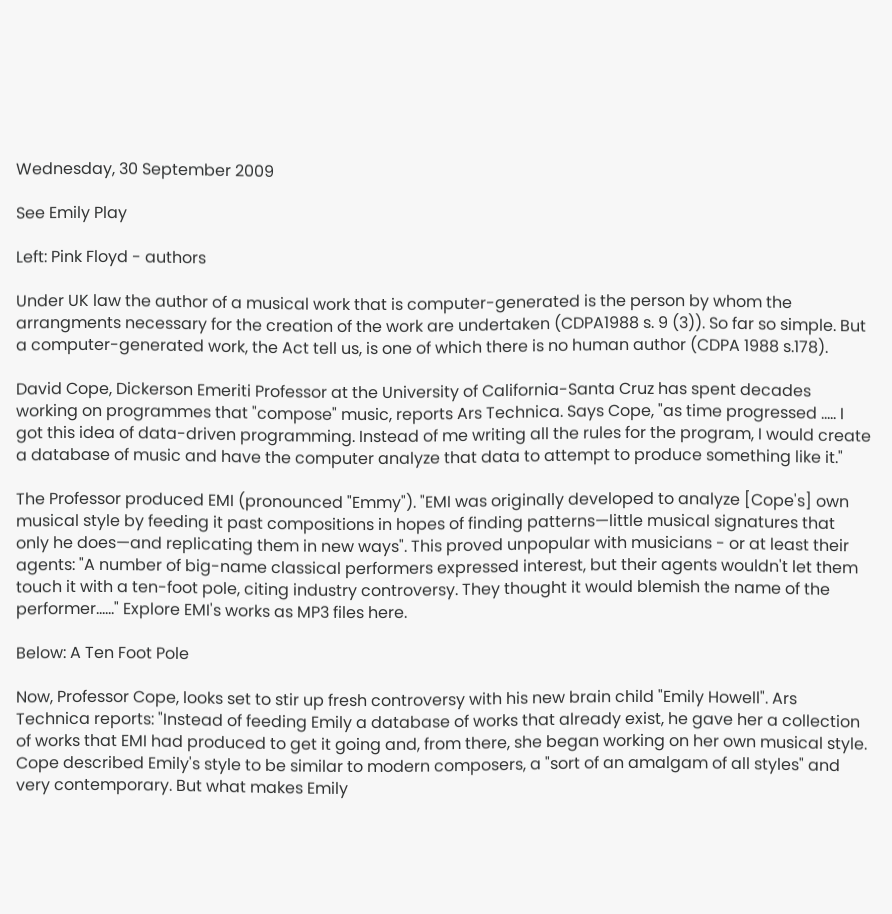Wednesday, 30 September 2009

See Emily Play

Left: Pink Floyd - authors

Under UK law the author of a musical work that is computer-generated is the person by whom the arrangments necessary for the creation of the work are undertaken (CDPA1988 s. 9 (3)). So far so simple. But a computer-generated work, the Act tell us, is one of which there is no human author (CDPA 1988 s.178).

David Cope, Dickerson Emeriti Professor at the University of California-Santa Cruz has spent decades working on programmes that "compose" music, reports Ars Technica. Says Cope, "as time progressed ..... I got this idea of data-driven programming. Instead of me writing all the rules for the program, I would create a database of music and have the computer analyze that data to attempt to produce something like it."

The Professor produced EMI (pronounced "Emmy"). "EMI was originally developed to analyze [Cope's] own musical style by feeding it past compositions in hopes of finding patterns—little musical signatures that only he does—and replicating them in new ways". This proved unpopular with musicians - or at least their agents: "A number of big-name classical performers expressed interest, but their agents wouldn't let them touch it with a ten-foot pole, citing industry controversy. They thought it would blemish the name of the performer......" Explore EMI's works as MP3 files here.

Below: A Ten Foot Pole

Now, Professor Cope, looks set to stir up fresh controversy with his new brain child "Emily Howell". Ars Technica reports: "Instead of feeding Emily a database of works that already exist, he gave her a collection of works that EMI had produced to get it going and, from there, she began working on her own musical style. Cope described Emily's style to be similar to modern composers, a "sort of an amalgam of all styles" and very contemporary. But what makes Emily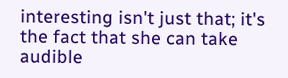interesting isn't just that; it's the fact that she can take audible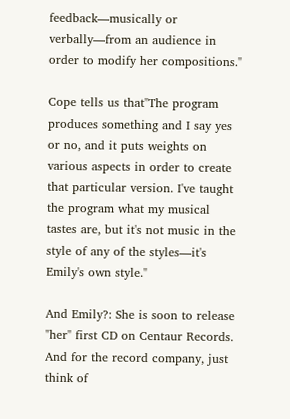feedback—musically or verbally—from an audience in order to modify her compositions."

Cope tells us that"The program produces something and I say yes or no, and it puts weights on various aspects in order to create that particular version. I've taught the program what my musical tastes are, but it's not music in the style of any of the styles—it's Emily's own style."

And Emily?: She is soon to release "her" first CD on Centaur Records. And for the record company, just think of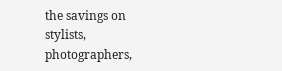the savings on stylists, photographers,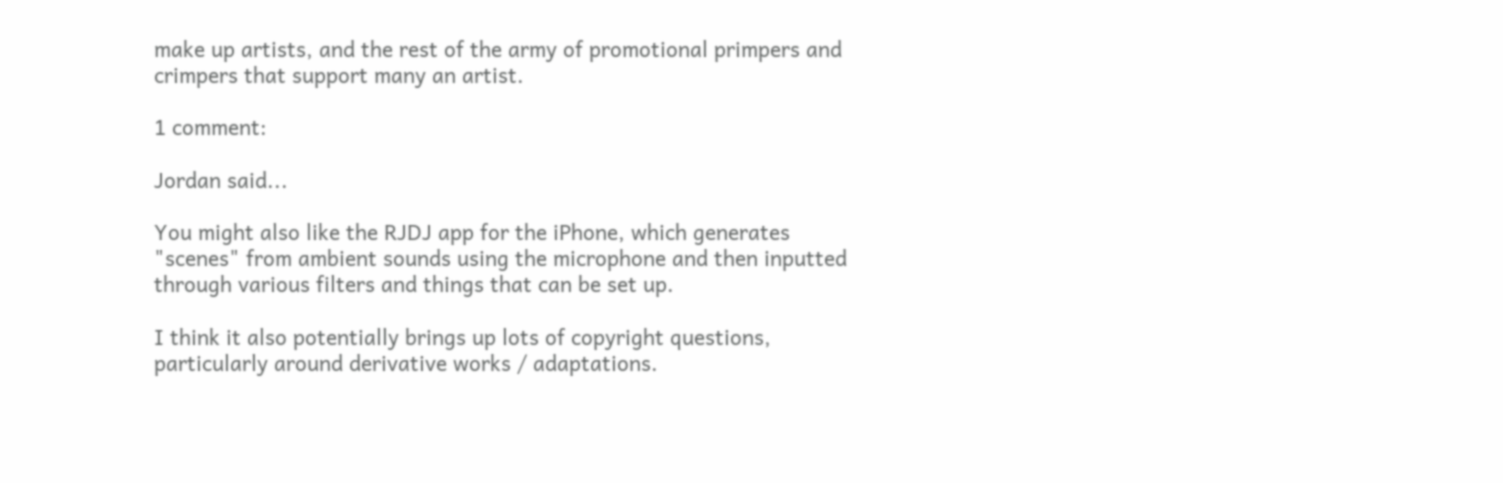make up artists, and the rest of the army of promotional primpers and crimpers that support many an artist.

1 comment:

Jordan said...

You might also like the RJDJ app for the iPhone, which generates "scenes" from ambient sounds using the microphone and then inputted through various filters and things that can be set up.

I think it also potentially brings up lots of copyright questions, particularly around derivative works / adaptations.